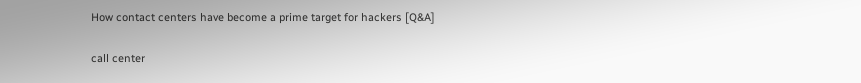How contact centers have become a prime target for hackers [Q&A]

call center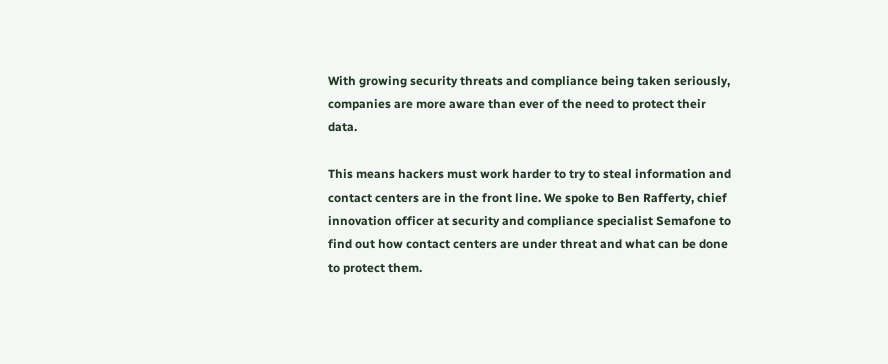With growing security threats and compliance being taken seriously, companies are more aware than ever of the need to protect their data.

This means hackers must work harder to try to steal information and contact centers are in the front line. We spoke to Ben Rafferty, chief innovation officer at security and compliance specialist Semafone to find out how contact centers are under threat and what can be done to protect them.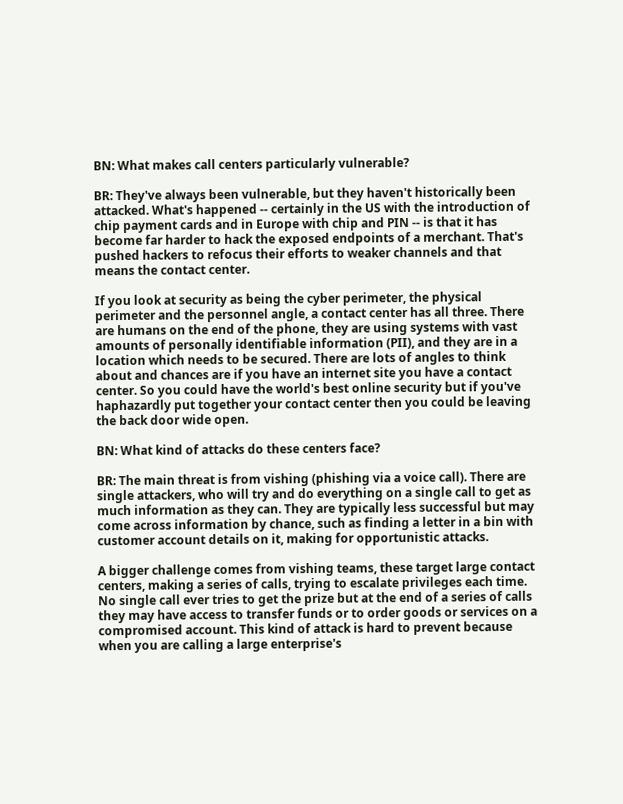BN: What makes call centers particularly vulnerable?

BR: They've always been vulnerable, but they haven't historically been attacked. What's happened -- certainly in the US with the introduction of chip payment cards and in Europe with chip and PIN -- is that it has become far harder to hack the exposed endpoints of a merchant. That's pushed hackers to refocus their efforts to weaker channels and that means the contact center.

If you look at security as being the cyber perimeter, the physical perimeter and the personnel angle, a contact center has all three. There are humans on the end of the phone, they are using systems with vast amounts of personally identifiable information (PII), and they are in a location which needs to be secured. There are lots of angles to think about and chances are if you have an internet site you have a contact center. So you could have the world's best online security but if you've haphazardly put together your contact center then you could be leaving the back door wide open.

BN: What kind of attacks do these centers face?

BR: The main threat is from vishing (phishing via a voice call). There are single attackers, who will try and do everything on a single call to get as much information as they can. They are typically less successful but may come across information by chance, such as finding a letter in a bin with customer account details on it, making for opportunistic attacks.

A bigger challenge comes from vishing teams, these target large contact centers, making a series of calls, trying to escalate privileges each time. No single call ever tries to get the prize but at the end of a series of calls they may have access to transfer funds or to order goods or services on a compromised account. This kind of attack is hard to prevent because when you are calling a large enterprise's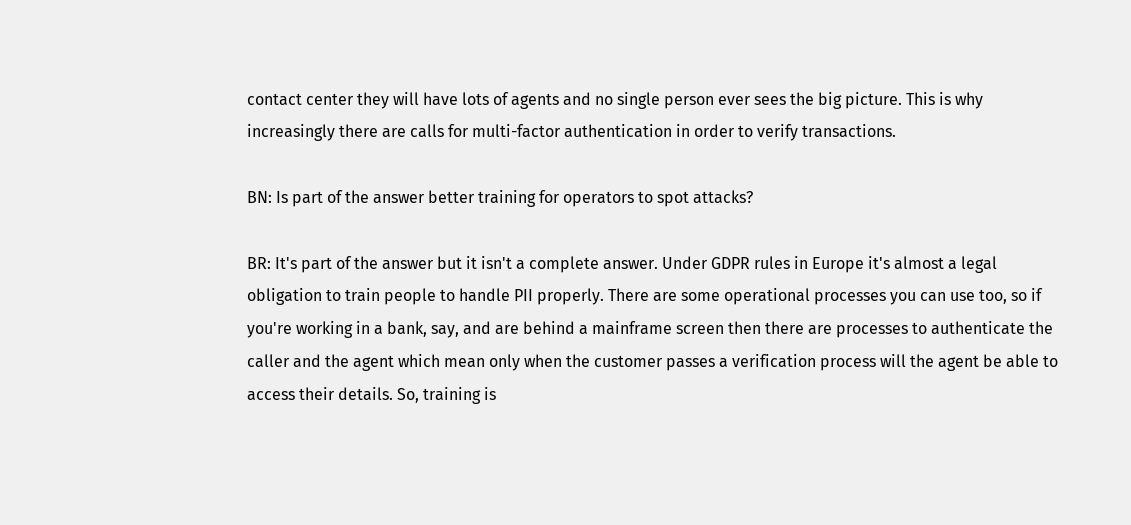contact center they will have lots of agents and no single person ever sees the big picture. This is why increasingly there are calls for multi-factor authentication in order to verify transactions.

BN: Is part of the answer better training for operators to spot attacks?

BR: It's part of the answer but it isn't a complete answer. Under GDPR rules in Europe it's almost a legal obligation to train people to handle PII properly. There are some operational processes you can use too, so if you're working in a bank, say, and are behind a mainframe screen then there are processes to authenticate the caller and the agent which mean only when the customer passes a verification process will the agent be able to access their details. So, training is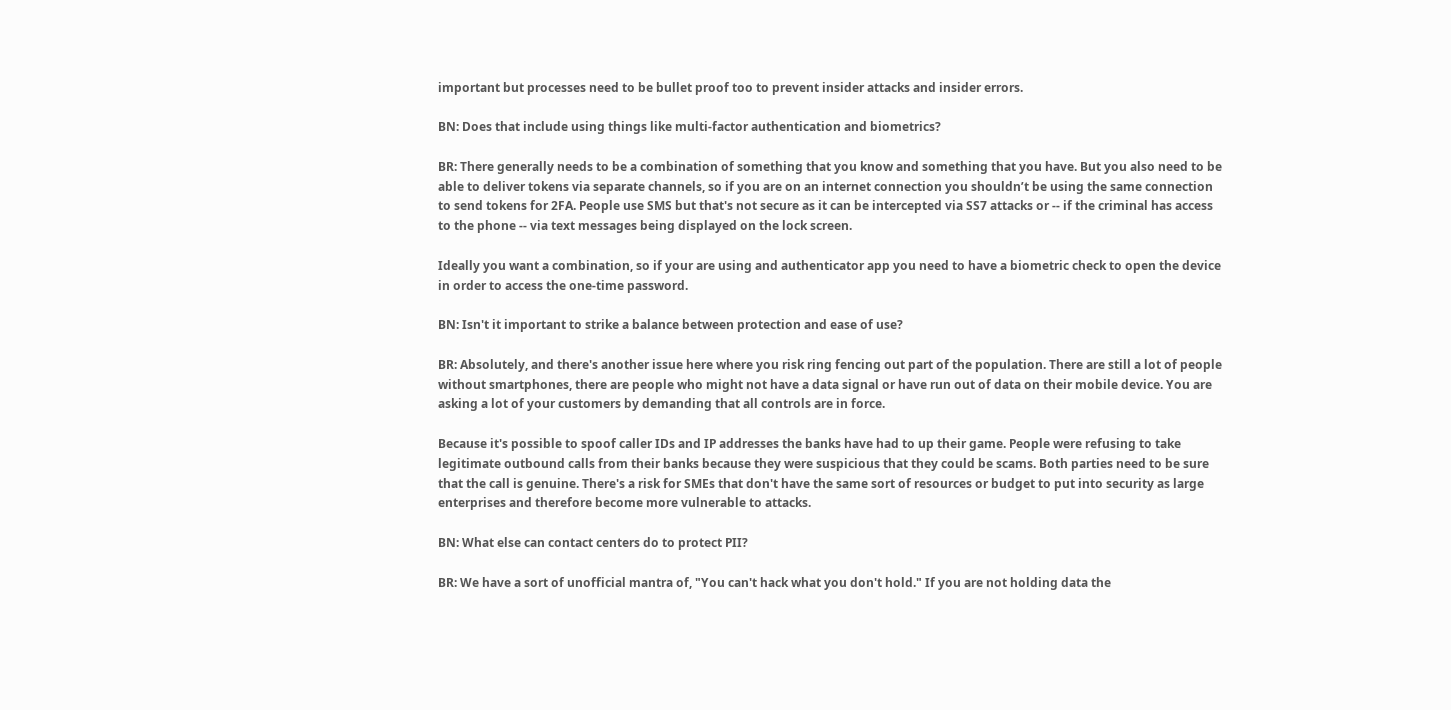important but processes need to be bullet proof too to prevent insider attacks and insider errors.

BN: Does that include using things like multi-factor authentication and biometrics?

BR: There generally needs to be a combination of something that you know and something that you have. But you also need to be able to deliver tokens via separate channels, so if you are on an internet connection you shouldn’t be using the same connection to send tokens for 2FA. People use SMS but that's not secure as it can be intercepted via SS7 attacks or -- if the criminal has access to the phone -- via text messages being displayed on the lock screen.

Ideally you want a combination, so if your are using and authenticator app you need to have a biometric check to open the device in order to access the one-time password.

BN: Isn't it important to strike a balance between protection and ease of use?

BR: Absolutely, and there's another issue here where you risk ring fencing out part of the population. There are still a lot of people without smartphones, there are people who might not have a data signal or have run out of data on their mobile device. You are asking a lot of your customers by demanding that all controls are in force.

Because it's possible to spoof caller IDs and IP addresses the banks have had to up their game. People were refusing to take legitimate outbound calls from their banks because they were suspicious that they could be scams. Both parties need to be sure that the call is genuine. There's a risk for SMEs that don't have the same sort of resources or budget to put into security as large enterprises and therefore become more vulnerable to attacks.

BN: What else can contact centers do to protect PII?

BR: We have a sort of unofficial mantra of, "You can't hack what you don't hold." If you are not holding data the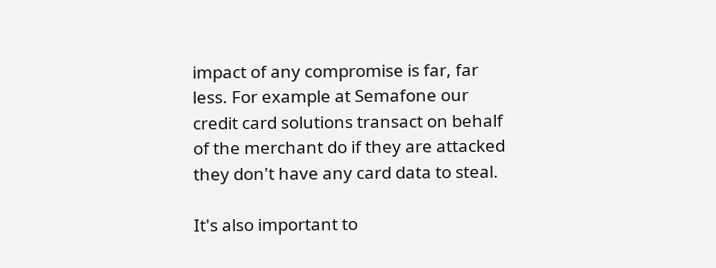impact of any compromise is far, far less. For example at Semafone our credit card solutions transact on behalf of the merchant do if they are attacked they don't have any card data to steal.

It's also important to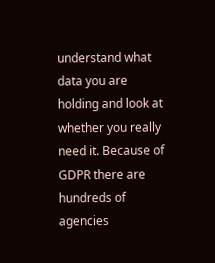understand what data you are holding and look at whether you really need it. Because of GDPR there are hundreds of agencies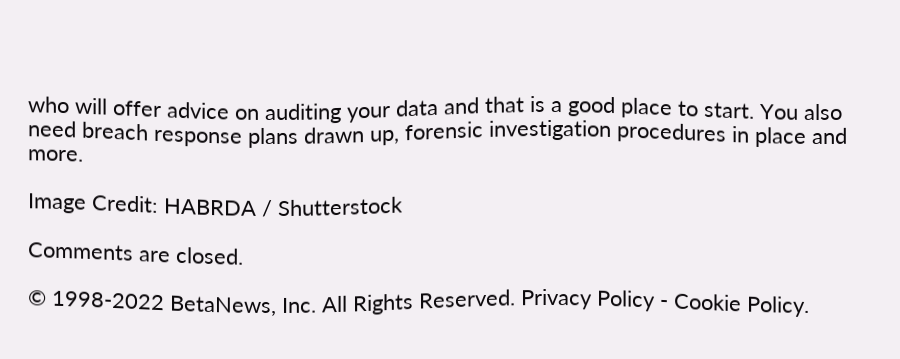who will offer advice on auditing your data and that is a good place to start. You also need breach response plans drawn up, forensic investigation procedures in place and more.

Image Credit: HABRDA / Shutterstock

Comments are closed.

© 1998-2022 BetaNews, Inc. All Rights Reserved. Privacy Policy - Cookie Policy.